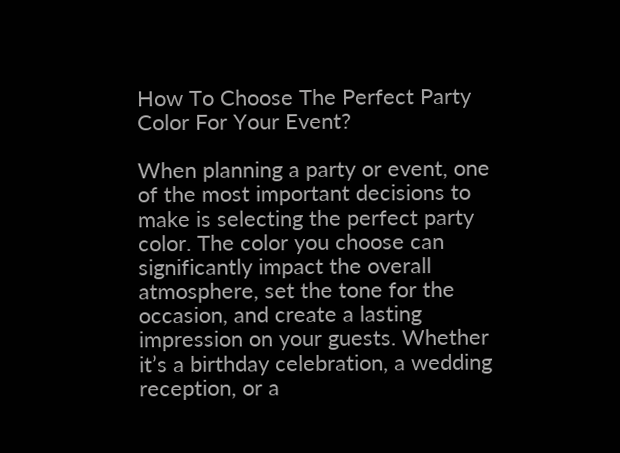How To Choose The Perfect Party Color For Your Event?

When planning a party or event, one of the most important decisions to make is selecting the perfect party color. The color you choose can significantly impact the overall atmosphere, set the tone for the occasion, and create a lasting impression on your guests. Whether it’s a birthday celebration, a wedding reception, or a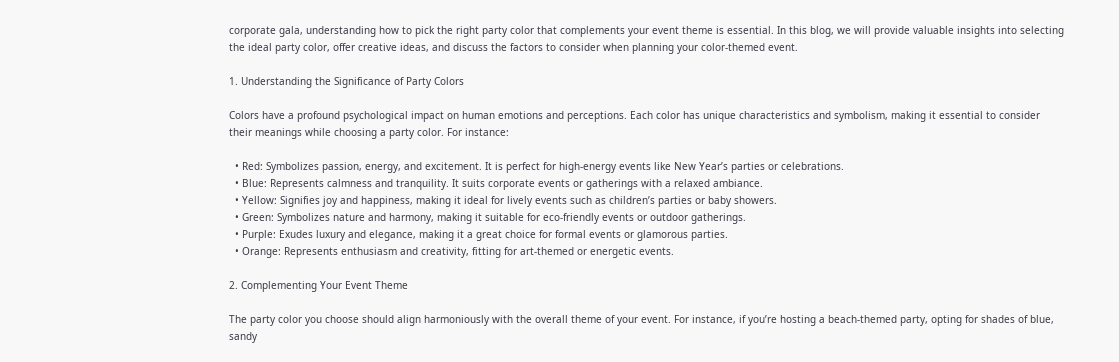corporate gala, understanding how to pick the right party color that complements your event theme is essential. In this blog, we will provide valuable insights into selecting the ideal party color, offer creative ideas, and discuss the factors to consider when planning your color-themed event.

1. Understanding the Significance of Party Colors

Colors have a profound psychological impact on human emotions and perceptions. Each color has unique characteristics and symbolism, making it essential to consider their meanings while choosing a party color. For instance:

  • Red: Symbolizes passion, energy, and excitement. It is perfect for high-energy events like New Year’s parties or celebrations.
  • Blue: Represents calmness and tranquility. It suits corporate events or gatherings with a relaxed ambiance.
  • Yellow: Signifies joy and happiness, making it ideal for lively events such as children’s parties or baby showers.
  • Green: Symbolizes nature and harmony, making it suitable for eco-friendly events or outdoor gatherings.
  • Purple: Exudes luxury and elegance, making it a great choice for formal events or glamorous parties.
  • Orange: Represents enthusiasm and creativity, fitting for art-themed or energetic events.

2. Complementing Your Event Theme

The party color you choose should align harmoniously with the overall theme of your event. For instance, if you’re hosting a beach-themed party, opting for shades of blue, sandy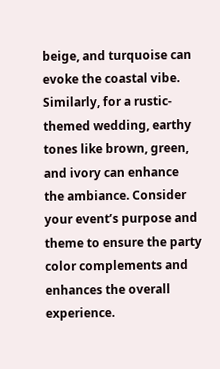beige, and turquoise can evoke the coastal vibe. Similarly, for a rustic-themed wedding, earthy tones like brown, green, and ivory can enhance the ambiance. Consider your event’s purpose and theme to ensure the party color complements and enhances the overall experience.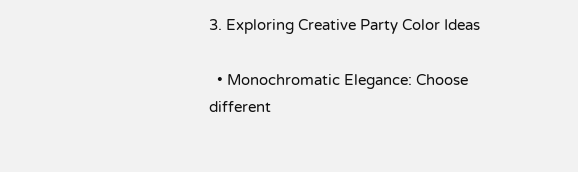3. Exploring Creative Party Color Ideas

  • Monochromatic Elegance: Choose different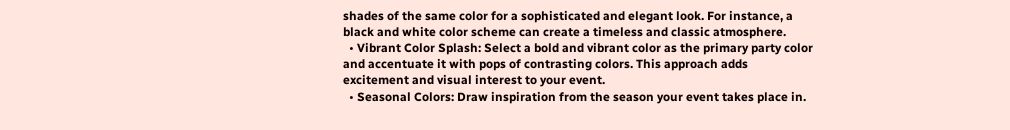shades of the same color for a sophisticated and elegant look. For instance, a black and white color scheme can create a timeless and classic atmosphere.
  • Vibrant Color Splash: Select a bold and vibrant color as the primary party color and accentuate it with pops of contrasting colors. This approach adds excitement and visual interest to your event.
  • Seasonal Colors: Draw inspiration from the season your event takes place in.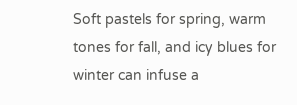Soft pastels for spring, warm tones for fall, and icy blues for winter can infuse a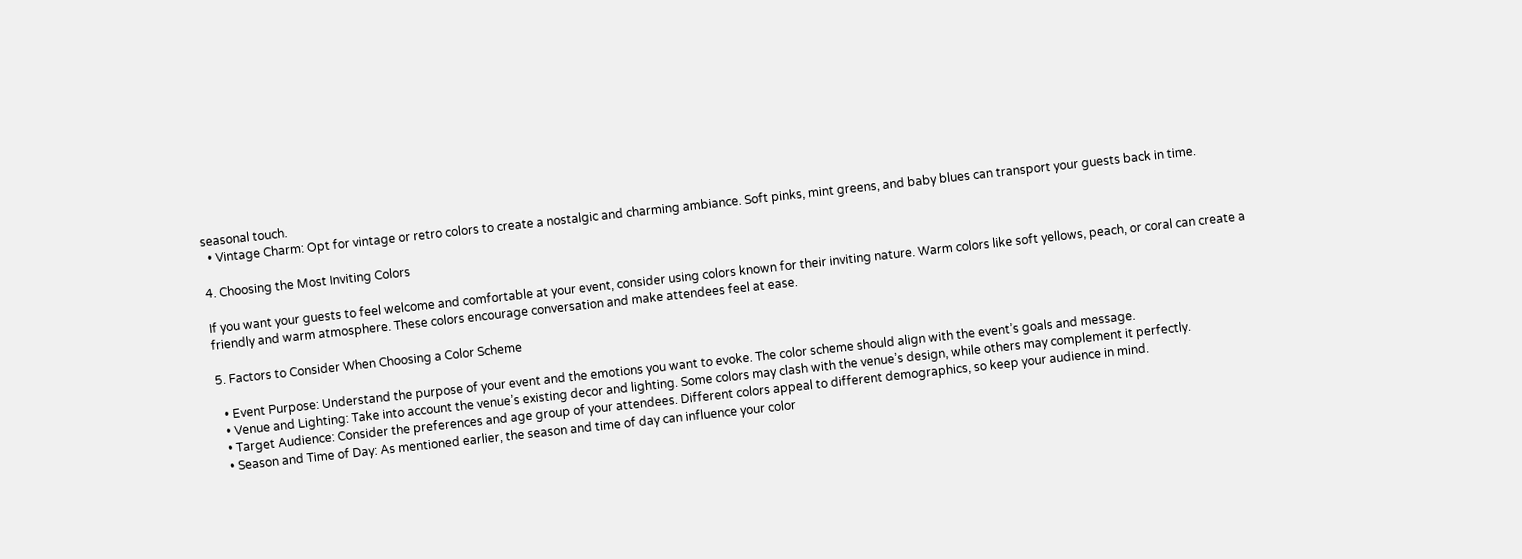seasonal touch.
  • Vintage Charm: Opt for vintage or retro colors to create a nostalgic and charming ambiance. Soft pinks, mint greens, and baby blues can transport your guests back in time.

4. Choosing the Most Inviting Colors

If you want your guests to feel welcome and comfortable at your event, consider using colors known for their inviting nature. Warm colors like soft yellows, peach, or coral can create a friendly and warm atmosphere. These colors encourage conversation and make attendees feel at ease.

5. Factors to Consider When Choosing a Color Scheme

  • Event Purpose: Understand the purpose of your event and the emotions you want to evoke. The color scheme should align with the event’s goals and message.
  • Venue and Lighting: Take into account the venue’s existing decor and lighting. Some colors may clash with the venue’s design, while others may complement it perfectly.
  • Target Audience: Consider the preferences and age group of your attendees. Different colors appeal to different demographics, so keep your audience in mind.
  • Season and Time of Day: As mentioned earlier, the season and time of day can influence your color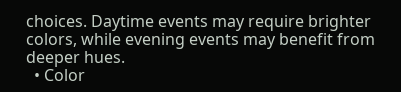choices. Daytime events may require brighter colors, while evening events may benefit from deeper hues.
  • Color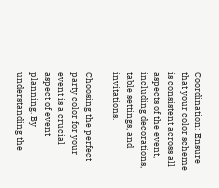Coordination: Ensure that your color scheme is consistent across all aspects of the event, including decorations, table settings, and invitations.

Choosing the perfect party color for your event is a crucial aspect of event planning. By understanding the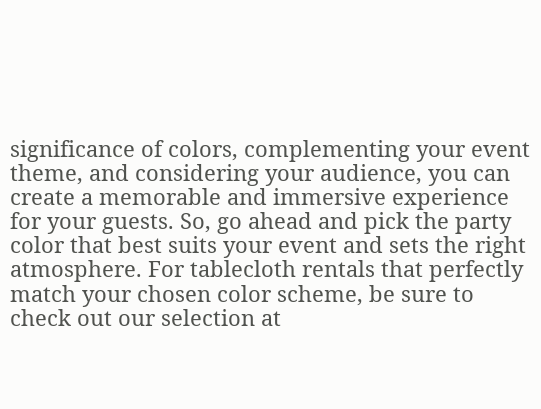significance of colors, complementing your event theme, and considering your audience, you can create a memorable and immersive experience for your guests. So, go ahead and pick the party color that best suits your event and sets the right atmosphere. For tablecloth rentals that perfectly match your chosen color scheme, be sure to check out our selection at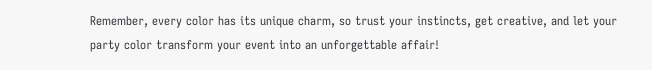Remember, every color has its unique charm, so trust your instincts, get creative, and let your party color transform your event into an unforgettable affair!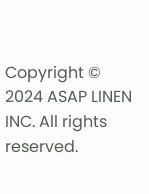Copyright © 2024 ASAP LINEN INC. All rights reserved.